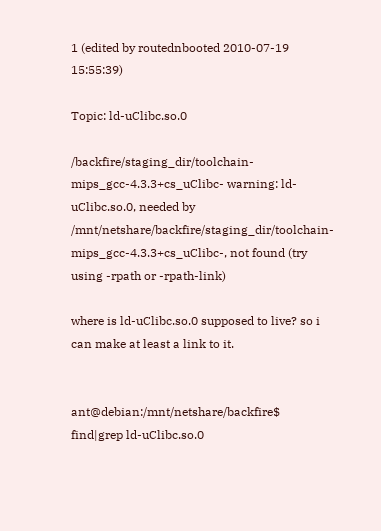1 (edited by routednbooted 2010-07-19 15:55:39)

Topic: ld-uClibc.so.0

/backfire/staging_dir/toolchain-mips_gcc-4.3.3+cs_uClibc- warning: ld-uClibc.so.0, needed by /mnt/netshare/backfire/staging_dir/toolchain-mips_gcc-4.3.3+cs_uClibc-, not found (try using -rpath or -rpath-link)

where is ld-uClibc.so.0 supposed to live? so i can make at least a link to it.


ant@debian:/mnt/netshare/backfire$ find|grep ld-uClibc.so.0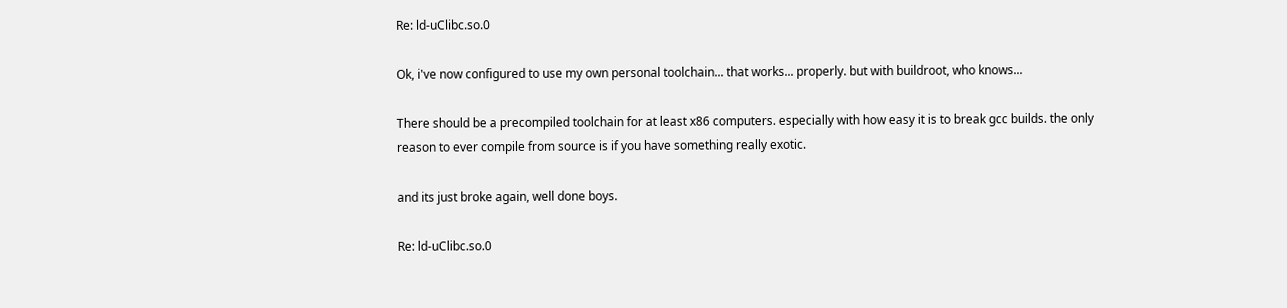Re: ld-uClibc.so.0

Ok, i've now configured to use my own personal toolchain... that works... properly. but with buildroot, who knows...

There should be a precompiled toolchain for at least x86 computers. especially with how easy it is to break gcc builds. the only reason to ever compile from source is if you have something really exotic.

and its just broke again, well done boys.

Re: ld-uClibc.so.0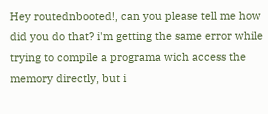Hey routednbooted!, can you please tell me how did you do that? i'm getting the same error while trying to compile a programa wich access the memory directly, but i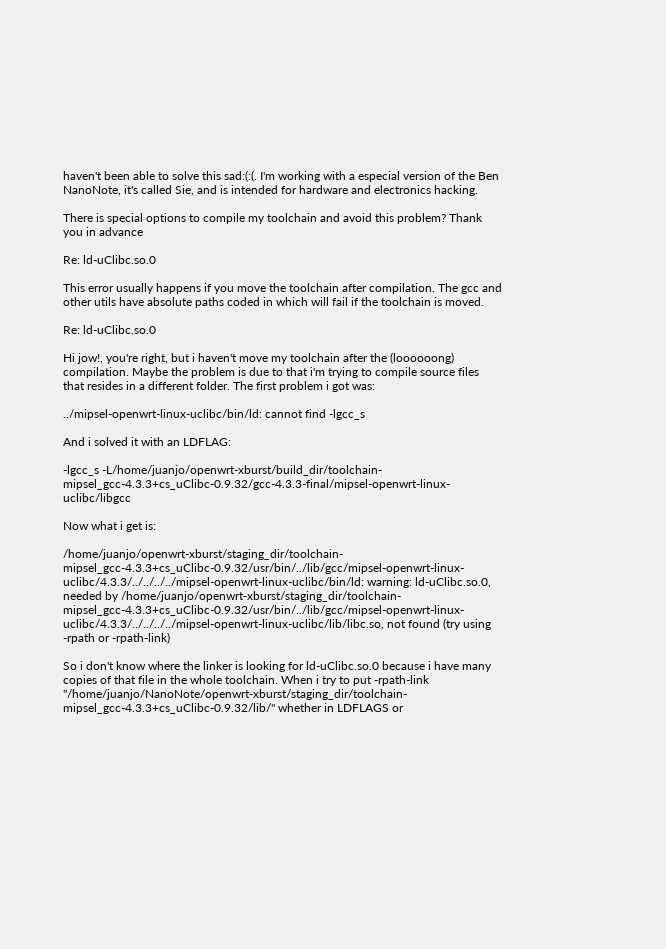haven't been able to solve this sad:(:(. I'm working with a especial version of the Ben NanoNote, it's called Sie, and is intended for hardware and electronics hacking.

There is special options to compile my toolchain and avoid this problem? Thank you in advance

Re: ld-uClibc.so.0

This error usually happens if you move the toolchain after compilation. The gcc and other utils have absolute paths coded in which will fail if the toolchain is moved.

Re: ld-uClibc.so.0

Hi jow!, you're right, but i haven't move my toolchain after the (loooooong) compilation. Maybe the problem is due to that i'm trying to compile source files that resides in a different folder. The first problem i got was:

../mipsel-openwrt-linux-uclibc/bin/ld: cannot find -lgcc_s

And i solved it with an LDFLAG:

-lgcc_s -L/home/juanjo/openwrt-xburst/build_dir/toolchain-mipsel_gcc-4.3.3+cs_uClibc-0.9.32/gcc-4.3.3-final/mipsel-openwrt-linux-uclibc/libgcc

Now what i get is:

/home/juanjo/openwrt-xburst/staging_dir/toolchain-mipsel_gcc-4.3.3+cs_uClibc-0.9.32/usr/bin/../lib/gcc/mipsel-openwrt-linux-uclibc/4.3.3/../../../../mipsel-openwrt-linux-uclibc/bin/ld: warning: ld-uClibc.so.0, needed by /home/juanjo/openwrt-xburst/staging_dir/toolchain-mipsel_gcc-4.3.3+cs_uClibc-0.9.32/usr/bin/../lib/gcc/mipsel-openwrt-linux-uclibc/4.3.3/../../../../mipsel-openwrt-linux-uclibc/lib/libc.so, not found (try using -rpath or -rpath-link)

So i don't know where the linker is looking for ld-uClibc.so.0 because i have many copies of that file in the whole toolchain. When i try to put -rpath-link "/home/juanjo/NanoNote/openwrt-xburst/staging_dir/toolchain-mipsel_gcc-4.3.3+cs_uClibc-0.9.32/lib/" whether in LDFLAGS or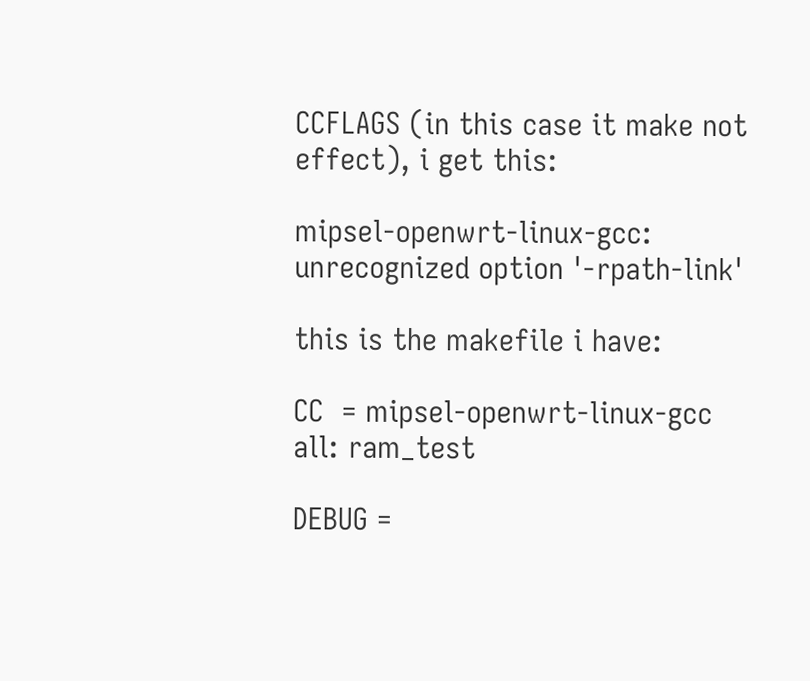CCFLAGS (in this case it make not effect), i get this:

mipsel-openwrt-linux-gcc: unrecognized option '-rpath-link'

this is the makefile i have:

CC  = mipsel-openwrt-linux-gcc
all: ram_test

DEBUG =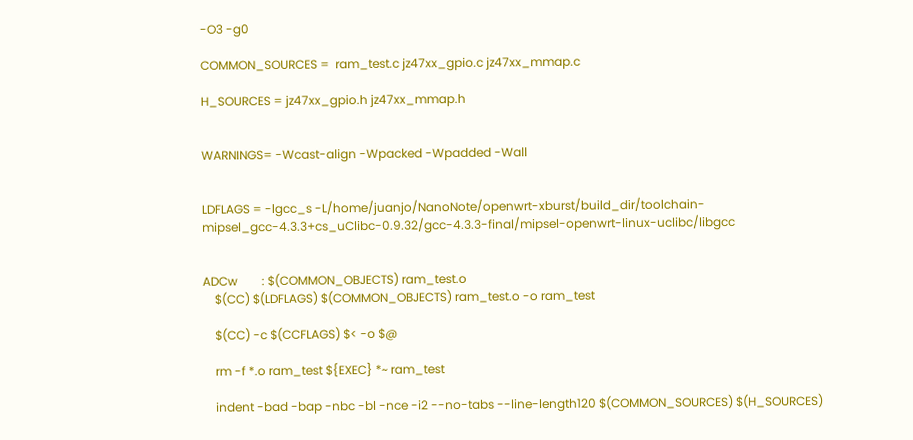-O3 -g0

COMMON_SOURCES =  ram_test.c jz47xx_gpio.c jz47xx_mmap.c

H_SOURCES = jz47xx_gpio.h jz47xx_mmap.h


WARNINGS= -Wcast-align -Wpacked -Wpadded -Wall


LDFLAGS = -lgcc_s -L/home/juanjo/NanoNote/openwrt-xburst/build_dir/toolchain-mipsel_gcc-4.3.3+cs_uClibc-0.9.32/gcc-4.3.3-final/mipsel-openwrt-linux-uclibc/libgcc


ADCw        : $(COMMON_OBJECTS) ram_test.o
    $(CC) $(LDFLAGS) $(COMMON_OBJECTS) ram_test.o -o ram_test

    $(CC) -c $(CCFLAGS) $< -o $@

    rm -f *.o ram_test ${EXEC} *~ ram_test

    indent -bad -bap -nbc -bl -nce -i2 --no-tabs --line-length120 $(COMMON_SOURCES) $(H_SOURCES)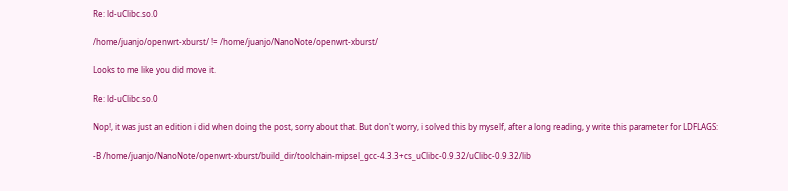Re: ld-uClibc.so.0

/home/juanjo/openwrt-xburst/ != /home/juanjo/NanoNote/openwrt-xburst/

Looks to me like you did move it.

Re: ld-uClibc.so.0

Nop!, it was just an edition i did when doing the post, sorry about that. But don't worry, i solved this by myself, after a long reading, y write this parameter for LDFLAGS:

-B /home/juanjo/NanoNote/openwrt-xburst/build_dir/toolchain-mipsel_gcc-4.3.3+cs_uClibc-0.9.32/uClibc-0.9.32/lib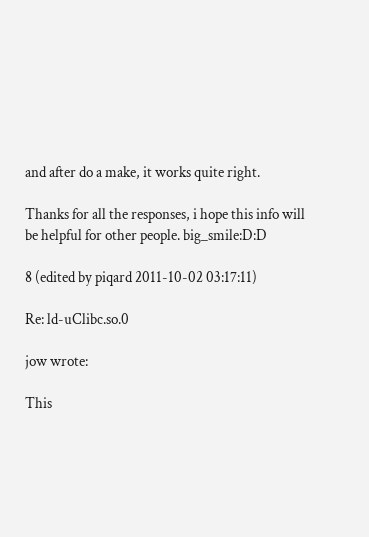and after do a make, it works quite right.

Thanks for all the responses, i hope this info will be helpful for other people. big_smile:D:D

8 (edited by piqard 2011-10-02 03:17:11)

Re: ld-uClibc.so.0

jow wrote:

This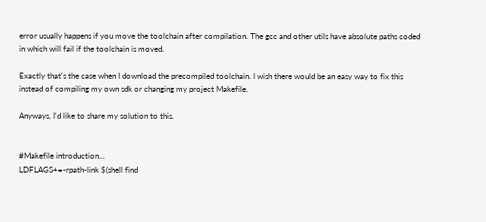error usually happens if you move the toolchain after compilation. The gcc and other utils have absolute paths coded in which will fail if the toolchain is moved.

Exactly that's the case when I download the precompiled toolchain. I wish there would be an easy way to fix this instead of compiling my own sdk or changing my project Makefile.

Anyways, I'd like to share my solution to this.


#Makefile introduction...
LDFLAGS+=-rpath-link $(shell find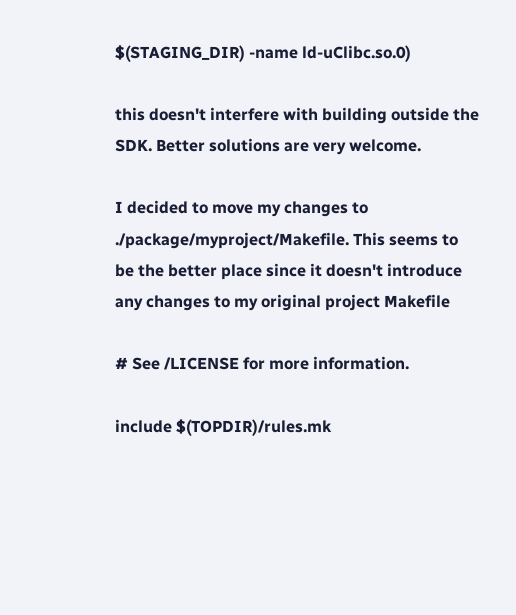$(STAGING_DIR) -name ld-uClibc.so.0)

this doesn't interfere with building outside the SDK. Better solutions are very welcome.

I decided to move my changes to ./package/myproject/Makefile. This seems to be the better place since it doesn't introduce any changes to my original project Makefile

# See /LICENSE for more information.

include $(TOPDIR)/rules.mk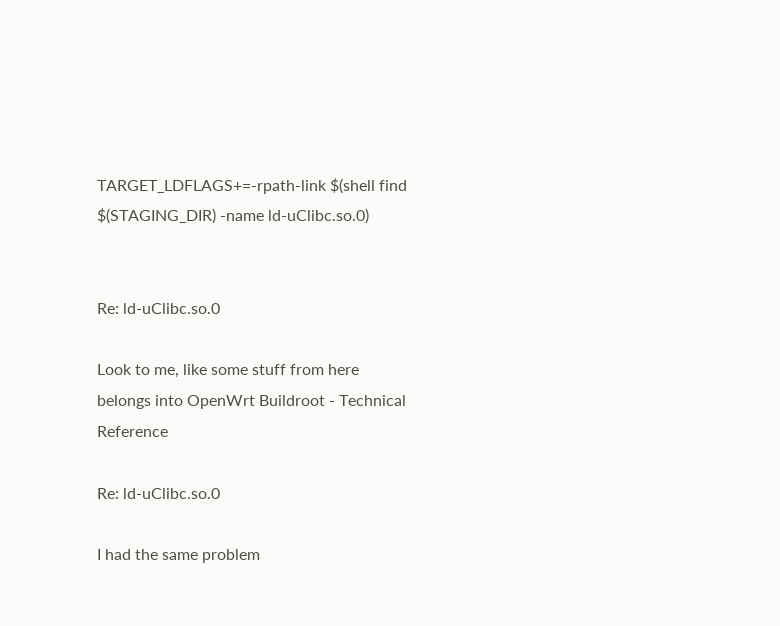TARGET_LDFLAGS+=-rpath-link $(shell find $(STAGING_DIR) -name ld-uClibc.so.0)


Re: ld-uClibc.so.0

Look to me, like some stuff from here belongs into OpenWrt Buildroot - Technical Reference

Re: ld-uClibc.so.0

I had the same problem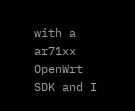with a ar71xx OpenWrt SDK and I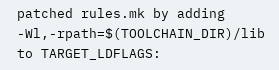patched rules.mk by adding  -Wl,-rpath=$(TOOLCHAIN_DIR)/lib to TARGET_LDFLAGS: